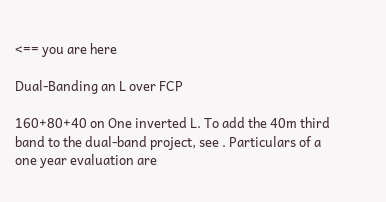<== you are here

Dual-Banding an L over FCP

160+80+40 on One inverted L. To add the 40m third band to the dual-band project, see . Particulars of a one year evaluation are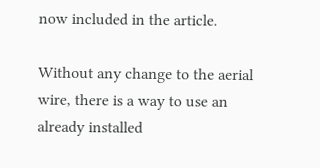now included in the article.

Without any change to the aerial wire, there is a way to use an already installed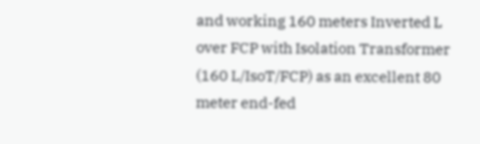and working 160 meters Inverted L over FCP with Isolation Transformer (160 L/IsoT/FCP) as an excellent 80 meter end-fed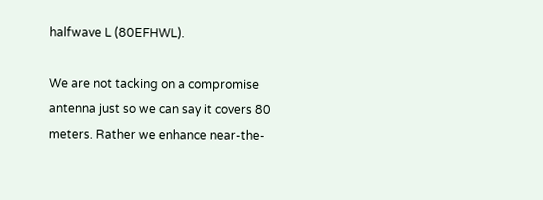halfwave L (80EFHWL).

We are not tacking on a compromise antenna just so we can say it covers 80 meters. Rather we enhance near-the-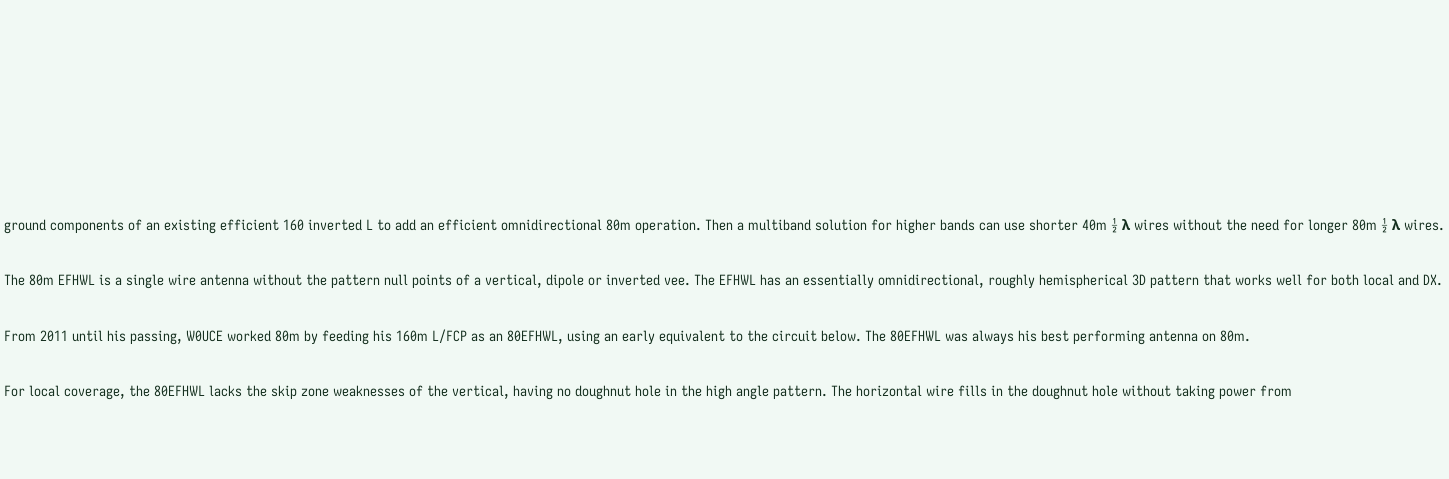ground components of an existing efficient 160 inverted L to add an efficient omnidirectional 80m operation. Then a multiband solution for higher bands can use shorter 40m ½ λ wires without the need for longer 80m ½ λ wires.

The 80m EFHWL is a single wire antenna without the pattern null points of a vertical, dipole or inverted vee. The EFHWL has an essentially omnidirectional, roughly hemispherical 3D pattern that works well for both local and DX.

From 2011 until his passing, W0UCE worked 80m by feeding his 160m L/FCP as an 80EFHWL, using an early equivalent to the circuit below. The 80EFHWL was always his best performing antenna on 80m.

For local coverage, the 80EFHWL lacks the skip zone weaknesses of the vertical, having no doughnut hole in the high angle pattern. The horizontal wire fills in the doughnut hole without taking power from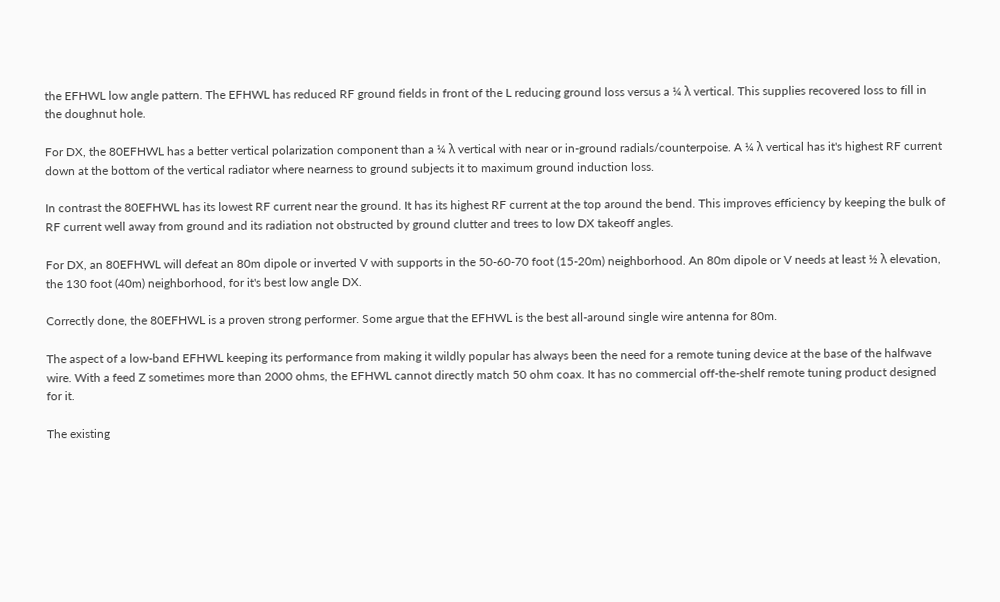the EFHWL low angle pattern. The EFHWL has reduced RF ground fields in front of the L reducing ground loss versus a ¼ λ vertical. This supplies recovered loss to fill in the doughnut hole.

For DX, the 80EFHWL has a better vertical polarization component than a ¼ λ vertical with near or in-ground radials/counterpoise. A ¼ λ vertical has it's highest RF current down at the bottom of the vertical radiator where nearness to ground subjects it to maximum ground induction loss.

In contrast the 80EFHWL has its lowest RF current near the ground. It has its highest RF current at the top around the bend. This improves efficiency by keeping the bulk of RF current well away from ground and its radiation not obstructed by ground clutter and trees to low DX takeoff angles.

For DX, an 80EFHWL will defeat an 80m dipole or inverted V with supports in the 50-60-70 foot (15-20m) neighborhood. An 80m dipole or V needs at least ½ λ elevation, the 130 foot (40m) neighborhood, for it's best low angle DX.

Correctly done, the 80EFHWL is a proven strong performer. Some argue that the EFHWL is the best all-around single wire antenna for 80m.

The aspect of a low-band EFHWL keeping its performance from making it wildly popular has always been the need for a remote tuning device at the base of the halfwave wire. With a feed Z sometimes more than 2000 ohms, the EFHWL cannot directly match 50 ohm coax. It has no commercial off-the-shelf remote tuning product designed for it.

The existing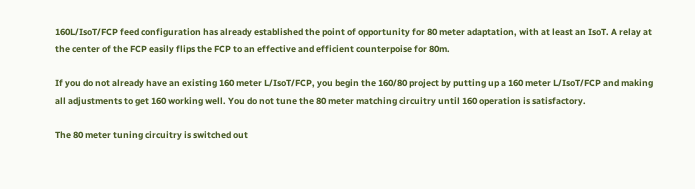160L/IsoT/FCP feed configuration has already established the point of opportunity for 80 meter adaptation, with at least an IsoT. A relay at the center of the FCP easily flips the FCP to an effective and efficient counterpoise for 80m.

If you do not already have an existing 160 meter L/IsoT/FCP, you begin the 160/80 project by putting up a 160 meter L/IsoT/FCP and making all adjustments to get 160 working well. You do not tune the 80 meter matching circuitry until 160 operation is satisfactory.

The 80 meter tuning circuitry is switched out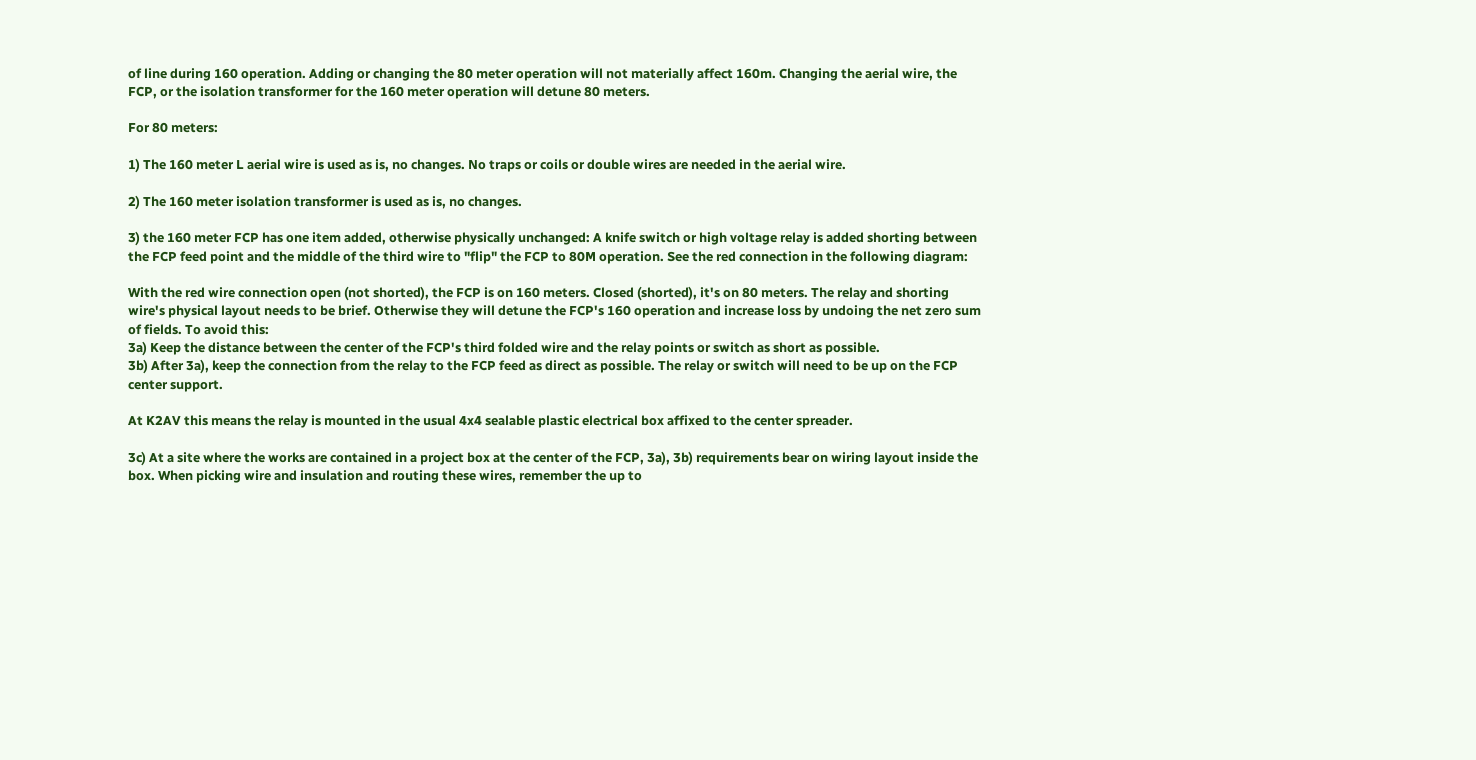of line during 160 operation. Adding or changing the 80 meter operation will not materially affect 160m. Changing the aerial wire, the FCP, or the isolation transformer for the 160 meter operation will detune 80 meters.

For 80 meters:

1) The 160 meter L aerial wire is used as is, no changes. No traps or coils or double wires are needed in the aerial wire.

2) The 160 meter isolation transformer is used as is, no changes.

3) the 160 meter FCP has one item added, otherwise physically unchanged: A knife switch or high voltage relay is added shorting between the FCP feed point and the middle of the third wire to "flip" the FCP to 80M operation. See the red connection in the following diagram:

With the red wire connection open (not shorted), the FCP is on 160 meters. Closed (shorted), it's on 80 meters. The relay and shorting wire's physical layout needs to be brief. Otherwise they will detune the FCP's 160 operation and increase loss by undoing the net zero sum of fields. To avoid this:
3a) Keep the distance between the center of the FCP's third folded wire and the relay points or switch as short as possible.
3b) After 3a), keep the connection from the relay to the FCP feed as direct as possible. The relay or switch will need to be up on the FCP center support.

At K2AV this means the relay is mounted in the usual 4x4 sealable plastic electrical box affixed to the center spreader.

3c) At a site where the works are contained in a project box at the center of the FCP, 3a), 3b) requirements bear on wiring layout inside the box. When picking wire and insulation and routing these wires, remember the up to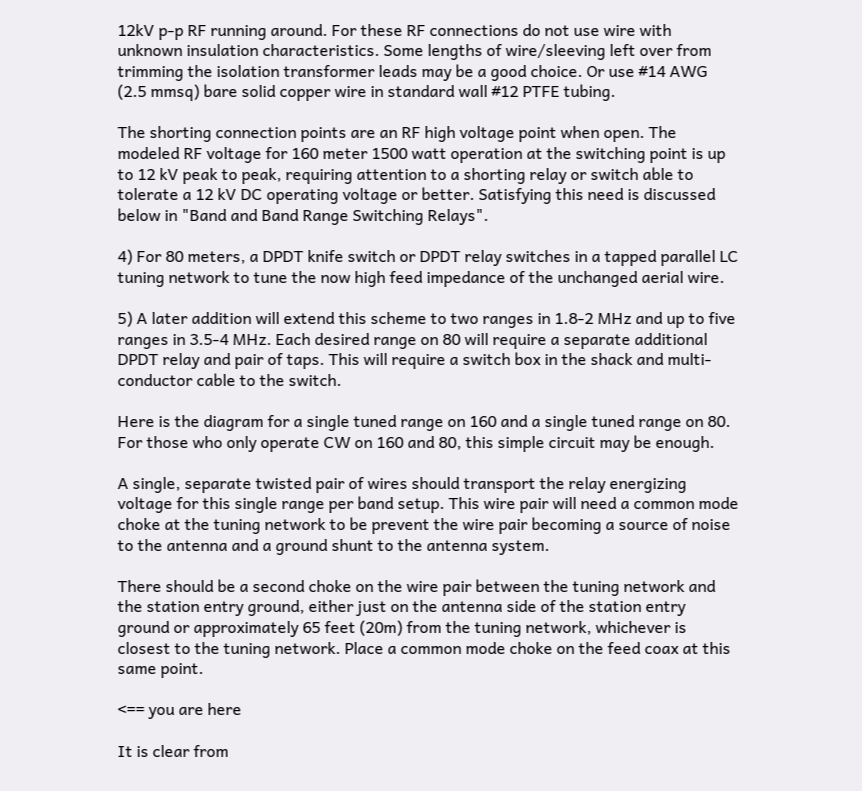12kV p-p RF running around. For these RF connections do not use wire with unknown insulation characteristics. Some lengths of wire/sleeving left over from trimming the isolation transformer leads may be a good choice. Or use #14 AWG (2.5 mmsq) bare solid copper wire in standard wall #12 PTFE tubing.

The shorting connection points are an RF high voltage point when open. The modeled RF voltage for 160 meter 1500 watt operation at the switching point is up to 12 kV peak to peak, requiring attention to a shorting relay or switch able to tolerate a 12 kV DC operating voltage or better. Satisfying this need is discussed below in "Band and Band Range Switching Relays".

4) For 80 meters, a DPDT knife switch or DPDT relay switches in a tapped parallel LC tuning network to tune the now high feed impedance of the unchanged aerial wire.

5) A later addition will extend this scheme to two ranges in 1.8-2 MHz and up to five ranges in 3.5-4 MHz. Each desired range on 80 will require a separate additional DPDT relay and pair of taps. This will require a switch box in the shack and multi-conductor cable to the switch.

Here is the diagram for a single tuned range on 160 and a single tuned range on 80. For those who only operate CW on 160 and 80, this simple circuit may be enough.

A single, separate twisted pair of wires should transport the relay energizing voltage for this single range per band setup. This wire pair will need a common mode choke at the tuning network to be prevent the wire pair becoming a source of noise to the antenna and a ground shunt to the antenna system.

There should be a second choke on the wire pair between the tuning network and the station entry ground, either just on the antenna side of the station entry ground or approximately 65 feet (20m) from the tuning network, whichever is closest to the tuning network. Place a common mode choke on the feed coax at this same point.

<== you are here

It is clear from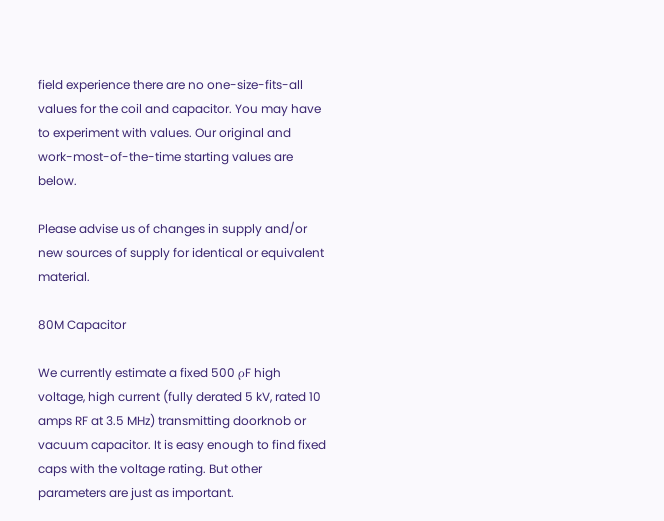field experience there are no one-size-fits-all values for the coil and capacitor. You may have to experiment with values. Our original and work-most-of-the-time starting values are below.

Please advise us of changes in supply and/or new sources of supply for identical or equivalent material.

80M Capacitor

We currently estimate a fixed 500 ρF high voltage, high current (fully derated 5 kV, rated 10 amps RF at 3.5 MHz) transmitting doorknob or vacuum capacitor. It is easy enough to find fixed caps with the voltage rating. But other parameters are just as important.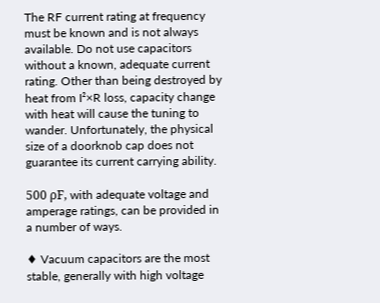The RF current rating at frequency must be known and is not always available. Do not use capacitors without a known, adequate current rating. Other than being destroyed by heat from I²×R loss, capacity change with heat will cause the tuning to wander. Unfortunately, the physical size of a doorknob cap does not guarantee its current carrying ability.

500 ρF, with adequate voltage and amperage ratings, can be provided in a number of ways.

♦ Vacuum capacitors are the most stable, generally with high voltage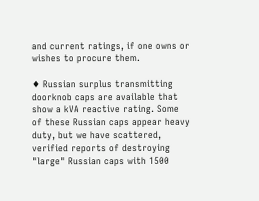and current ratings, if one owns or wishes to procure them.

♦ Russian surplus transmitting doorknob caps are available that show a kVA reactive rating. Some of these Russian caps appear heavy duty, but we have scattered, verified reports of destroying "large" Russian caps with 1500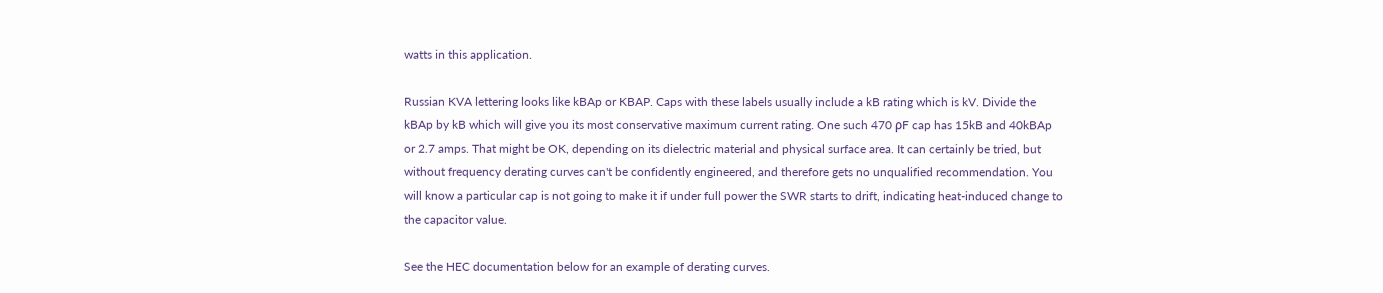watts in this application.

Russian KVA lettering looks like kBAp or KBAP. Caps with these labels usually include a kB rating which is kV. Divide the kBAp by kB which will give you its most conservative maximum current rating. One such 470 ρF cap has 15kB and 40kBAp or 2.7 amps. That might be OK, depending on its dielectric material and physical surface area. It can certainly be tried, but without frequency derating curves can't be confidently engineered, and therefore gets no unqualified recommendation. You will know a particular cap is not going to make it if under full power the SWR starts to drift, indicating heat-induced change to the capacitor value.

See the HEC documentation below for an example of derating curves.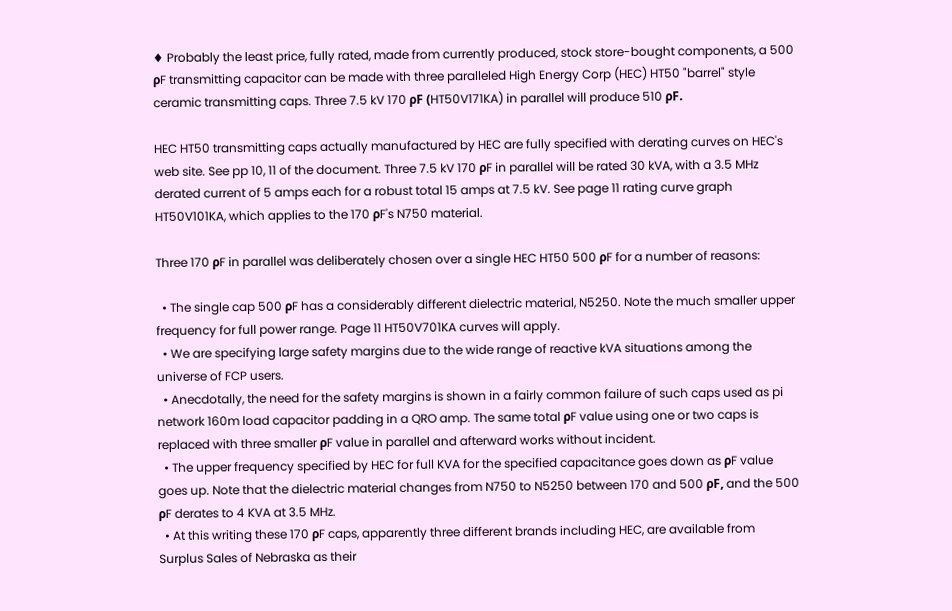♦ Probably the least price, fully rated, made from currently produced, stock store-bought components, a 500 ρF transmitting capacitor can be made with three paralleled High Energy Corp (HEC) HT50 "barrel" style ceramic transmitting caps. Three 7.5 kV 170 ρF (HT50V171KA) in parallel will produce 510 ρF.

HEC HT50 transmitting caps actually manufactured by HEC are fully specified with derating curves on HEC's web site. See pp 10, 11 of the document. Three 7.5 kV 170 ρF in parallel will be rated 30 kVA, with a 3.5 MHz derated current of 5 amps each for a robust total 15 amps at 7.5 kV. See page 11 rating curve graph HT50V101KA, which applies to the 170 ρF's N750 material.

Three 170 ρF in parallel was deliberately chosen over a single HEC HT50 500 ρF for a number of reasons:

  • The single cap 500 ρF has a considerably different dielectric material, N5250. Note the much smaller upper frequency for full power range. Page 11 HT50V701KA curves will apply.
  • We are specifying large safety margins due to the wide range of reactive kVA situations among the universe of FCP users.
  • Anecdotally, the need for the safety margins is shown in a fairly common failure of such caps used as pi network 160m load capacitor padding in a QRO amp. The same total ρF value using one or two caps is replaced with three smaller ρF value in parallel and afterward works without incident.
  • The upper frequency specified by HEC for full KVA for the specified capacitance goes down as ρF value goes up. Note that the dielectric material changes from N750 to N5250 between 170 and 500 ρF, and the 500 ρF derates to 4 KVA at 3.5 MHz.
  • At this writing these 170 ρF caps, apparently three different brands including HEC, are available from Surplus Sales of Nebraska as their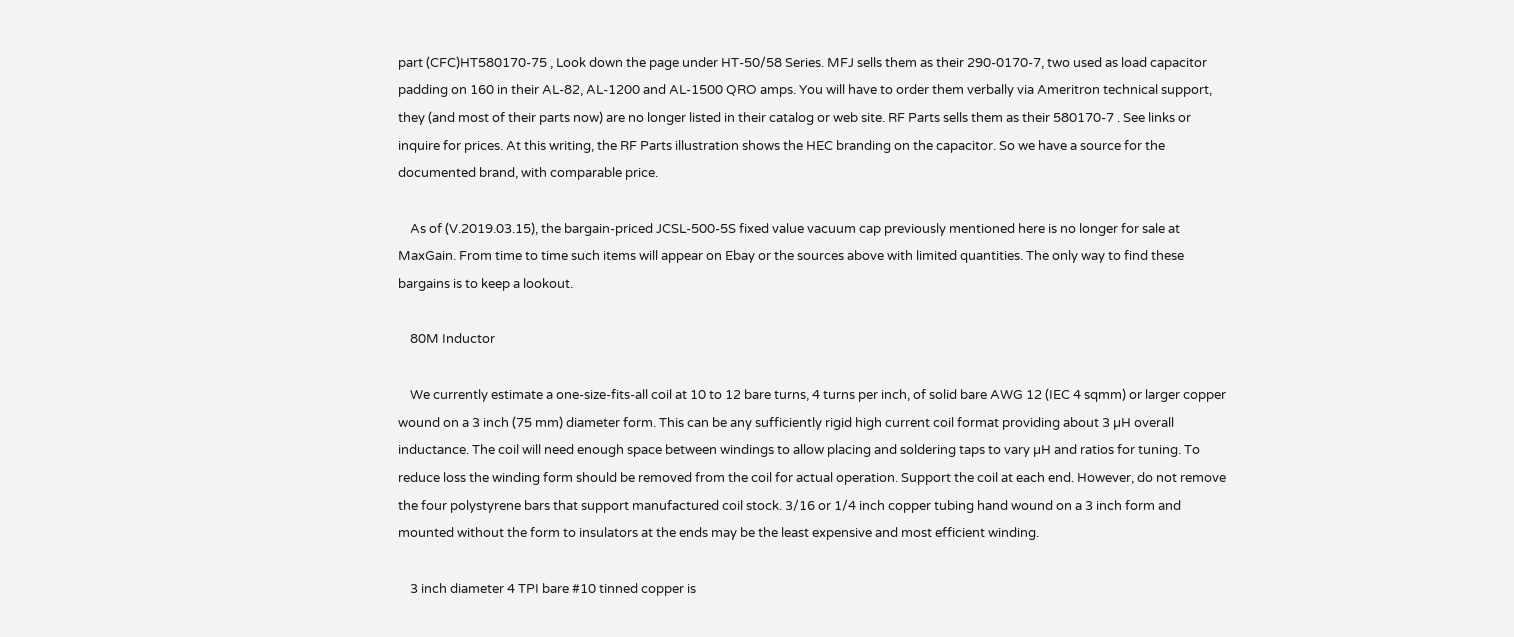part (CFC)HT580170-75 , Look down the page under HT-50/58 Series. MFJ sells them as their 290-0170-7, two used as load capacitor padding on 160 in their AL-82, AL-1200 and AL-1500 QRO amps. You will have to order them verbally via Ameritron technical support, they (and most of their parts now) are no longer listed in their catalog or web site. RF Parts sells them as their 580170-7 . See links or inquire for prices. At this writing, the RF Parts illustration shows the HEC branding on the capacitor. So we have a source for the documented brand, with comparable price.

    As of (V.2019.03.15), the bargain-priced JCSL-500-5S fixed value vacuum cap previously mentioned here is no longer for sale at MaxGain. From time to time such items will appear on Ebay or the sources above with limited quantities. The only way to find these bargains is to keep a lookout.

    80M Inductor

    We currently estimate a one-size-fits-all coil at 10 to 12 bare turns, 4 turns per inch, of solid bare AWG 12 (IEC 4 sqmm) or larger copper wound on a 3 inch (75 mm) diameter form. This can be any sufficiently rigid high current coil format providing about 3 µH overall inductance. The coil will need enough space between windings to allow placing and soldering taps to vary µH and ratios for tuning. To reduce loss the winding form should be removed from the coil for actual operation. Support the coil at each end. However, do not remove the four polystyrene bars that support manufactured coil stock. 3/16 or 1/4 inch copper tubing hand wound on a 3 inch form and mounted without the form to insulators at the ends may be the least expensive and most efficient winding.

    3 inch diameter 4 TPI bare #10 tinned copper is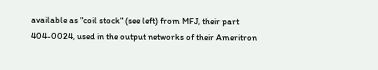available as "coil stock" (see left) from MFJ, their part 404-0024, used in the output networks of their Ameritron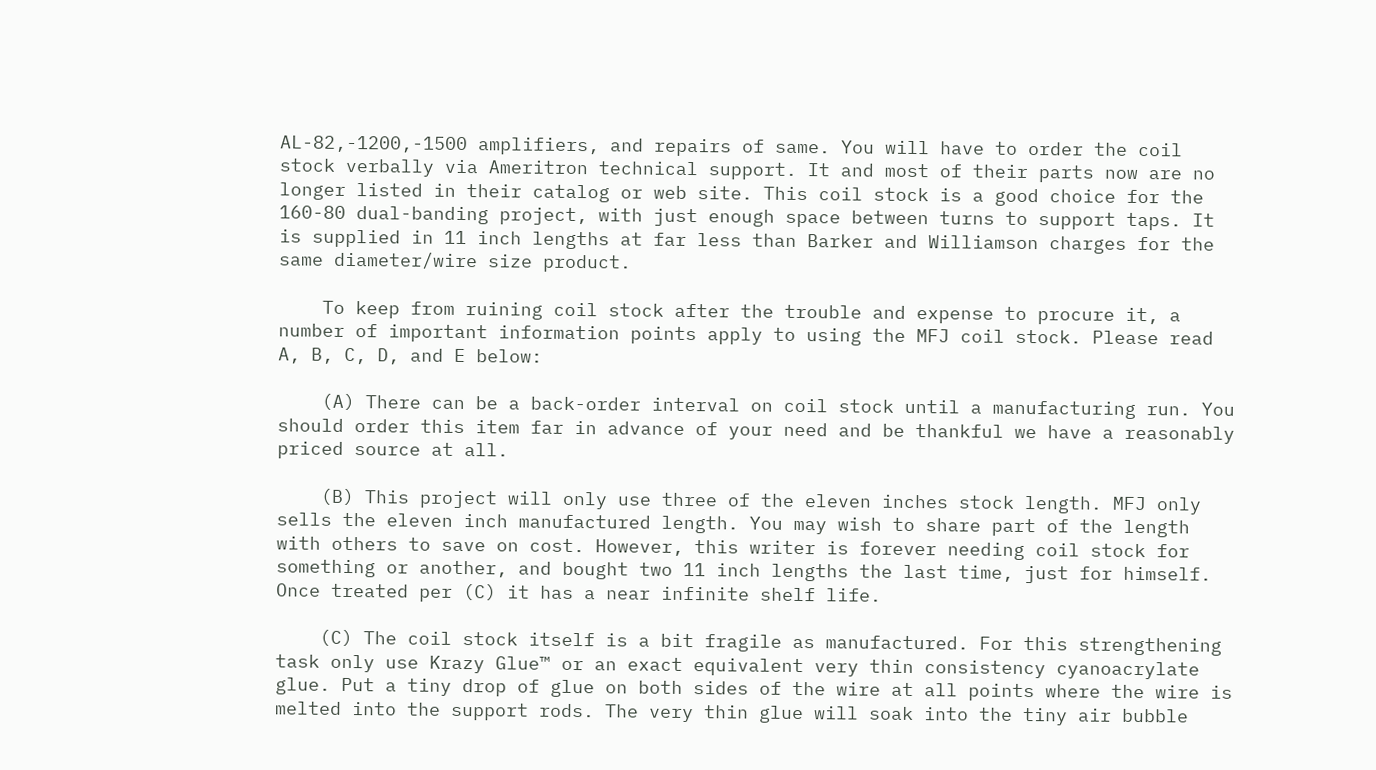AL-82,-1200,-1500 amplifiers, and repairs of same. You will have to order the coil stock verbally via Ameritron technical support. It and most of their parts now are no longer listed in their catalog or web site. This coil stock is a good choice for the 160-80 dual-banding project, with just enough space between turns to support taps. It is supplied in 11 inch lengths at far less than Barker and Williamson charges for the same diameter/wire size product.

    To keep from ruining coil stock after the trouble and expense to procure it, a number of important information points apply to using the MFJ coil stock. Please read A, B, C, D, and E below:

    (A) There can be a back-order interval on coil stock until a manufacturing run. You should order this item far in advance of your need and be thankful we have a reasonably priced source at all.

    (B) This project will only use three of the eleven inches stock length. MFJ only sells the eleven inch manufactured length. You may wish to share part of the length with others to save on cost. However, this writer is forever needing coil stock for something or another, and bought two 11 inch lengths the last time, just for himself. Once treated per (C) it has a near infinite shelf life.

    (C) The coil stock itself is a bit fragile as manufactured. For this strengthening task only use Krazy Glue™ or an exact equivalent very thin consistency cyanoacrylate glue. Put a tiny drop of glue on both sides of the wire at all points where the wire is melted into the support rods. The very thin glue will soak into the tiny air bubble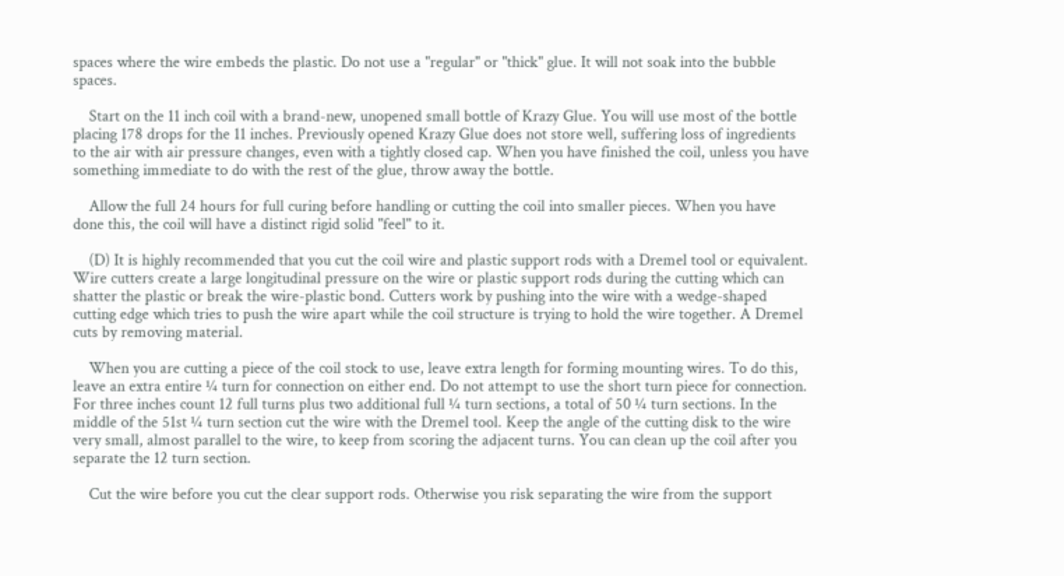spaces where the wire embeds the plastic. Do not use a "regular" or "thick" glue. It will not soak into the bubble spaces.

    Start on the 11 inch coil with a brand-new, unopened small bottle of Krazy Glue. You will use most of the bottle placing 178 drops for the 11 inches. Previously opened Krazy Glue does not store well, suffering loss of ingredients to the air with air pressure changes, even with a tightly closed cap. When you have finished the coil, unless you have something immediate to do with the rest of the glue, throw away the bottle.

    Allow the full 24 hours for full curing before handling or cutting the coil into smaller pieces. When you have done this, the coil will have a distinct rigid solid "feel" to it.

    (D) It is highly recommended that you cut the coil wire and plastic support rods with a Dremel tool or equivalent. Wire cutters create a large longitudinal pressure on the wire or plastic support rods during the cutting which can shatter the plastic or break the wire-plastic bond. Cutters work by pushing into the wire with a wedge-shaped cutting edge which tries to push the wire apart while the coil structure is trying to hold the wire together. A Dremel cuts by removing material.

    When you are cutting a piece of the coil stock to use, leave extra length for forming mounting wires. To do this, leave an extra entire ¼ turn for connection on either end. Do not attempt to use the short turn piece for connection. For three inches count 12 full turns plus two additional full ¼ turn sections, a total of 50 ¼ turn sections. In the middle of the 51st ¼ turn section cut the wire with the Dremel tool. Keep the angle of the cutting disk to the wire very small, almost parallel to the wire, to keep from scoring the adjacent turns. You can clean up the coil after you separate the 12 turn section.

    Cut the wire before you cut the clear support rods. Otherwise you risk separating the wire from the support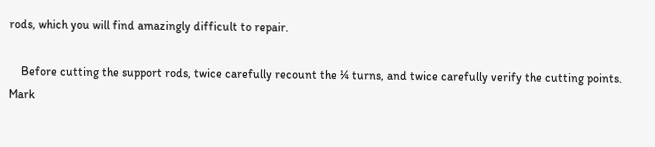rods, which you will find amazingly difficult to repair.

    Before cutting the support rods, twice carefully recount the ¼ turns, and twice carefully verify the cutting points. Mark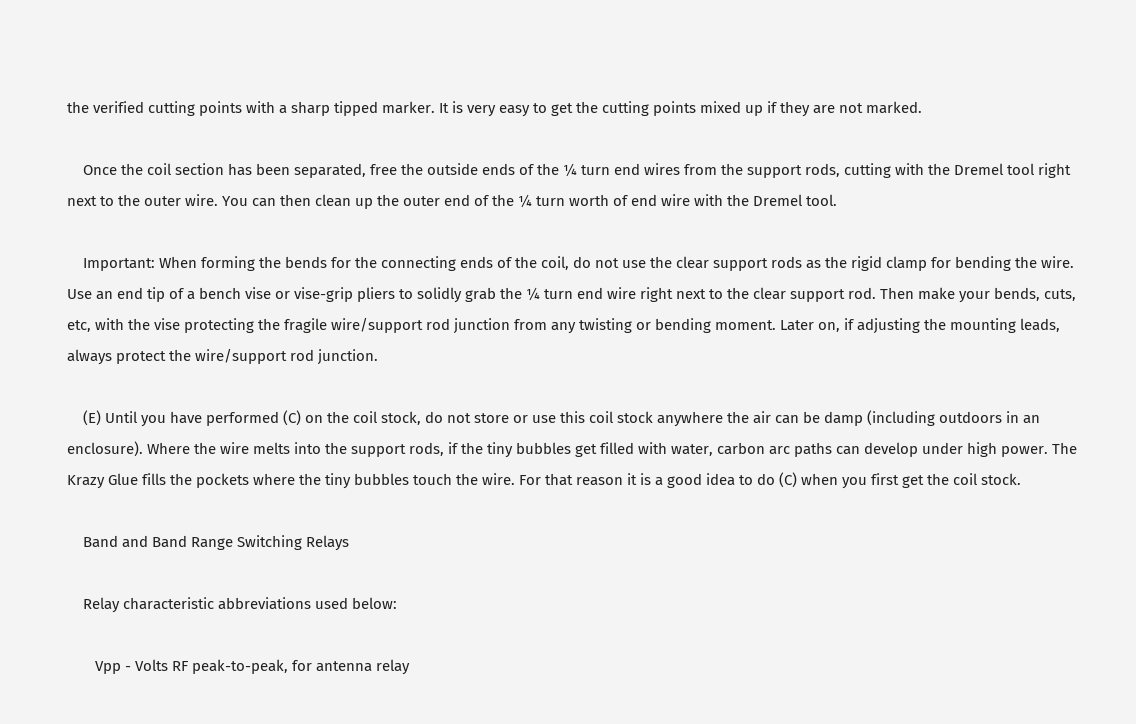the verified cutting points with a sharp tipped marker. It is very easy to get the cutting points mixed up if they are not marked.

    Once the coil section has been separated, free the outside ends of the ¼ turn end wires from the support rods, cutting with the Dremel tool right next to the outer wire. You can then clean up the outer end of the ¼ turn worth of end wire with the Dremel tool.

    Important: When forming the bends for the connecting ends of the coil, do not use the clear support rods as the rigid clamp for bending the wire. Use an end tip of a bench vise or vise-grip pliers to solidly grab the ¼ turn end wire right next to the clear support rod. Then make your bends, cuts, etc, with the vise protecting the fragile wire/support rod junction from any twisting or bending moment. Later on, if adjusting the mounting leads, always protect the wire/support rod junction.

    (E) Until you have performed (C) on the coil stock, do not store or use this coil stock anywhere the air can be damp (including outdoors in an enclosure). Where the wire melts into the support rods, if the tiny bubbles get filled with water, carbon arc paths can develop under high power. The Krazy Glue fills the pockets where the tiny bubbles touch the wire. For that reason it is a good idea to do (C) when you first get the coil stock.

    Band and Band Range Switching Relays

    Relay characteristic abbreviations used below:

       Vpp - Volts RF peak-to-peak, for antenna relay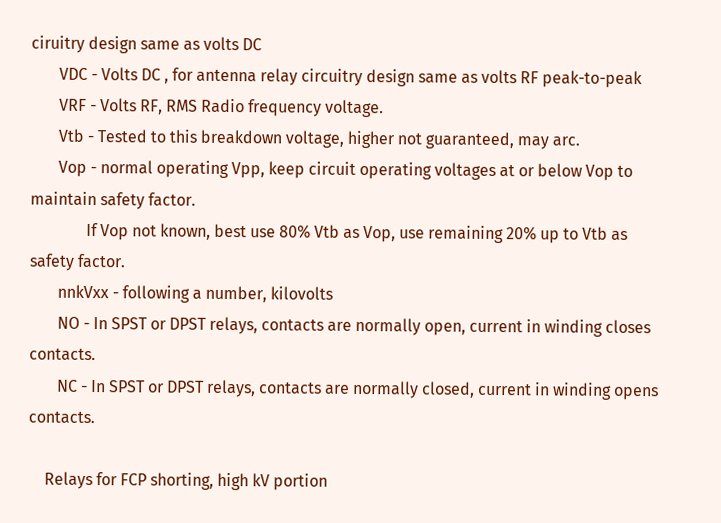ciruitry design same as volts DC
       VDC - Volts DC , for antenna relay circuitry design same as volts RF peak-to-peak
       VRF - Volts RF, RMS Radio frequency voltage.
       Vtb - Tested to this breakdown voltage, higher not guaranteed, may arc.
       Vop - normal operating Vpp, keep circuit operating voltages at or below Vop to maintain safety factor.
              If Vop not known, best use 80% Vtb as Vop, use remaining 20% up to Vtb as safety factor.
       nnkVxx - following a number, kilovolts
       NO - In SPST or DPST relays, contacts are normally open, current in winding closes contacts.
       NC - In SPST or DPST relays, contacts are normally closed, current in winding opens contacts.

    Relays for FCP shorting, high kV portion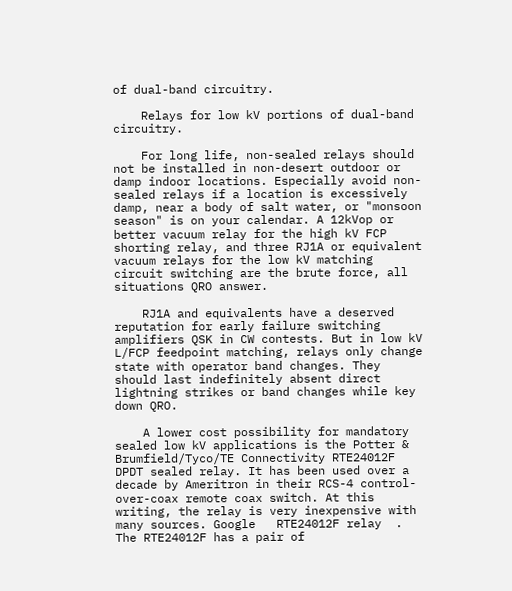of dual-band circuitry.

    Relays for low kV portions of dual-band circuitry.

    For long life, non-sealed relays should not be installed in non-desert outdoor or damp indoor locations. Especially avoid non-sealed relays if a location is excessively damp, near a body of salt water, or "monsoon season" is on your calendar. A 12kVop or better vacuum relay for the high kV FCP shorting relay, and three RJ1A or equivalent vacuum relays for the low kV matching circuit switching are the brute force, all situations QRO answer.

    RJ1A and equivalents have a deserved reputation for early failure switching amplifiers QSK in CW contests. But in low kV L/FCP feedpoint matching, relays only change state with operator band changes. They should last indefinitely absent direct lightning strikes or band changes while key down QRO.

    A lower cost possibility for mandatory sealed low kV applications is the Potter & Brumfield/Tyco/TE Connectivity RTE24012F DPDT sealed relay. It has been used over a decade by Ameritron in their RCS-4 control-over-coax remote coax switch. At this writing, the relay is very inexpensive with many sources. Google   RTE24012F relay  . The RTE24012F has a pair of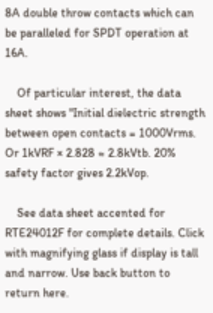8A double throw contacts which can be paralleled for SPDT operation at 16A.

    Of particular interest, the data sheet shows "Initial dielectric strength between open contacts = 1000Vrms. Or 1kVRF × 2.828 ≈ 2.8kVtb. 20% safety factor gives 2.2kVop.

    See data sheet accented for RTE24012F for complete details. Click with magnifying glass if display is tall and narrow. Use back button to return here.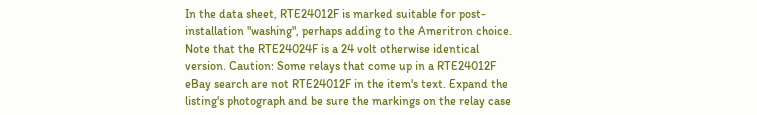In the data sheet, RTE24012F is marked suitable for post-installation "washing", perhaps adding to the Ameritron choice. Note that the RTE24024F is a 24 volt otherwise identical version. Caution: Some relays that come up in a RTE24012F eBay search are not RTE24012F in the item's text. Expand the listing's photograph and be sure the markings on the relay case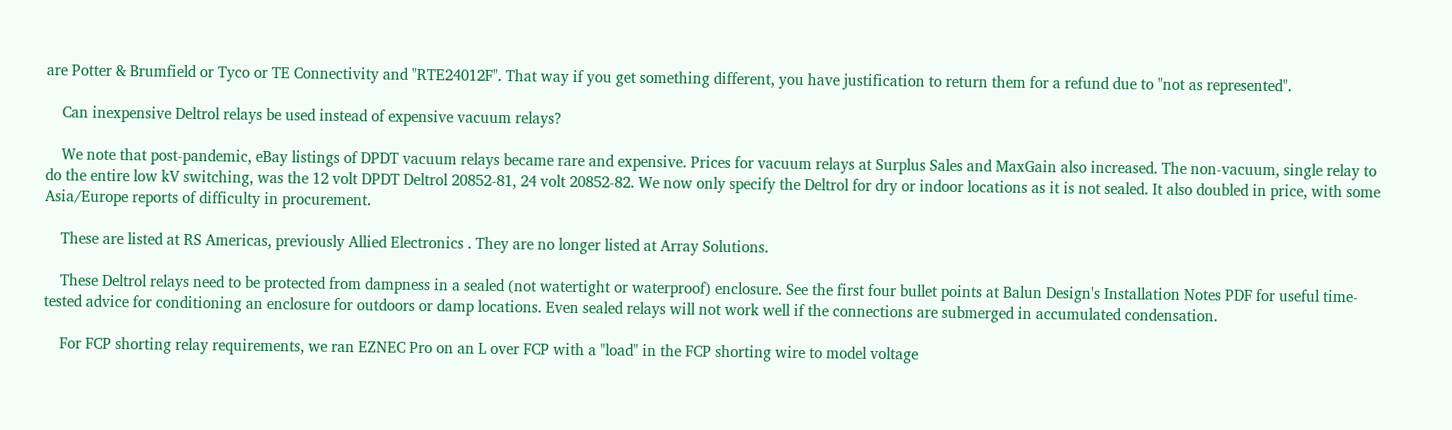are Potter & Brumfield or Tyco or TE Connectivity and "RTE24012F". That way if you get something different, you have justification to return them for a refund due to "not as represented".

    Can inexpensive Deltrol relays be used instead of expensive vacuum relays?

    We note that post-pandemic, eBay listings of DPDT vacuum relays became rare and expensive. Prices for vacuum relays at Surplus Sales and MaxGain also increased. The non-vacuum, single relay to do the entire low kV switching, was the 12 volt DPDT Deltrol 20852-81, 24 volt 20852-82. We now only specify the Deltrol for dry or indoor locations as it is not sealed. It also doubled in price, with some Asia/Europe reports of difficulty in procurement.

    These are listed at RS Americas, previously Allied Electronics . They are no longer listed at Array Solutions.

    These Deltrol relays need to be protected from dampness in a sealed (not watertight or waterproof) enclosure. See the first four bullet points at Balun Design's Installation Notes PDF for useful time-tested advice for conditioning an enclosure for outdoors or damp locations. Even sealed relays will not work well if the connections are submerged in accumulated condensation.

    For FCP shorting relay requirements, we ran EZNEC Pro on an L over FCP with a "load" in the FCP shorting wire to model voltage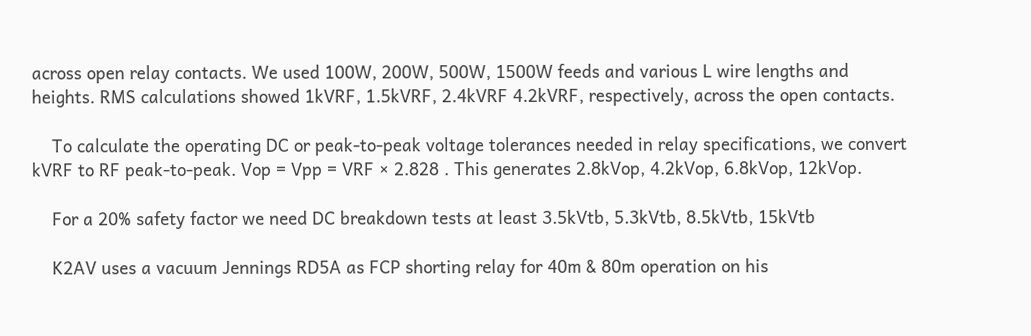across open relay contacts. We used 100W, 200W, 500W, 1500W feeds and various L wire lengths and heights. RMS calculations showed 1kVRF, 1.5kVRF, 2.4kVRF 4.2kVRF, respectively, across the open contacts.

    To calculate the operating DC or peak-to-peak voltage tolerances needed in relay specifications, we convert kVRF to RF peak-to-peak. Vop = Vpp = VRF × 2.828 . This generates 2.8kVop, 4.2kVop, 6.8kVop, 12kVop.

    For a 20% safety factor we need DC breakdown tests at least 3.5kVtb, 5.3kVtb, 8.5kVtb, 15kVtb

    K2AV uses a vacuum Jennings RD5A as FCP shorting relay for 40m & 80m operation on his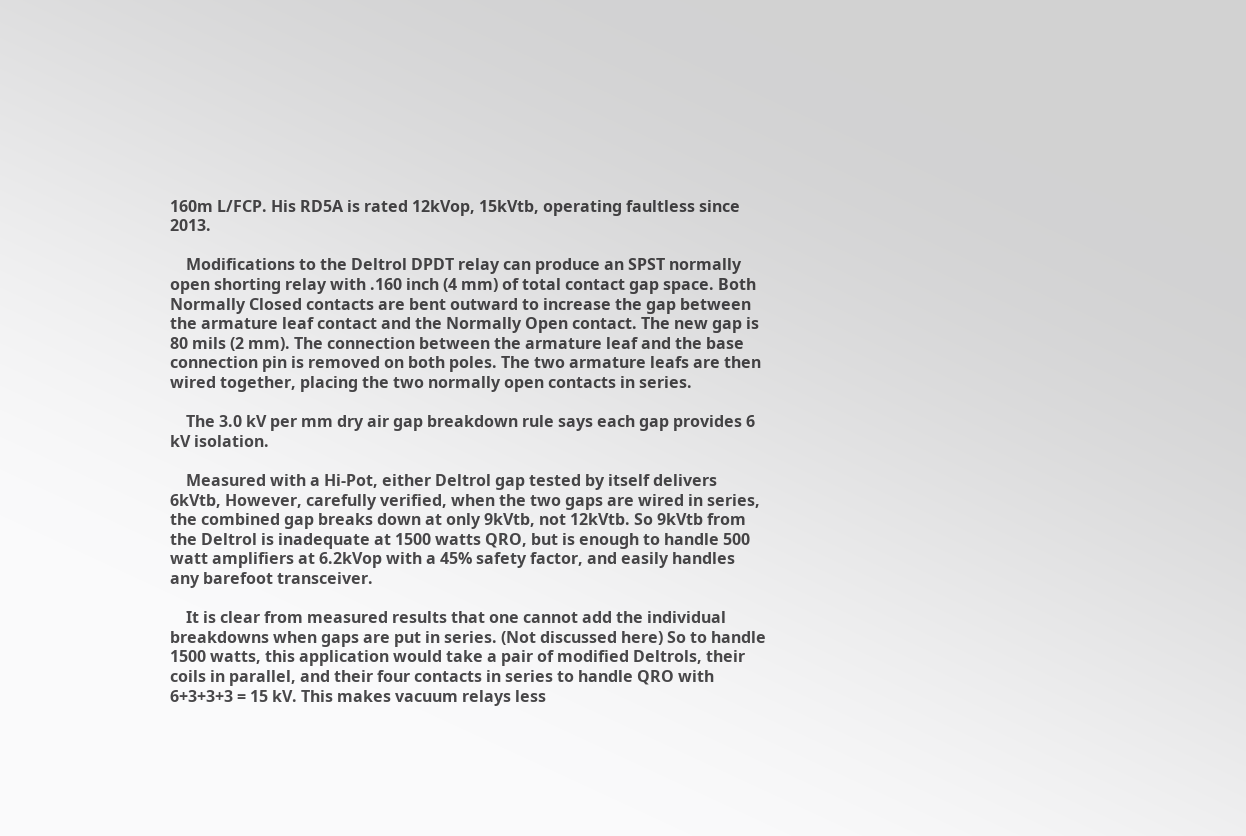160m L/FCP. His RD5A is rated 12kVop, 15kVtb, operating faultless since 2013.

    Modifications to the Deltrol DPDT relay can produce an SPST normally open shorting relay with .160 inch (4 mm) of total contact gap space. Both Normally Closed contacts are bent outward to increase the gap between the armature leaf contact and the Normally Open contact. The new gap is 80 mils (2 mm). The connection between the armature leaf and the base connection pin is removed on both poles. The two armature leafs are then wired together, placing the two normally open contacts in series.

    The 3.0 kV per mm dry air gap breakdown rule says each gap provides 6 kV isolation.

    Measured with a Hi-Pot, either Deltrol gap tested by itself delivers 6kVtb, However, carefully verified, when the two gaps are wired in series, the combined gap breaks down at only 9kVtb, not 12kVtb. So 9kVtb from the Deltrol is inadequate at 1500 watts QRO, but is enough to handle 500 watt amplifiers at 6.2kVop with a 45% safety factor, and easily handles any barefoot transceiver.

    It is clear from measured results that one cannot add the individual breakdowns when gaps are put in series. (Not discussed here) So to handle 1500 watts, this application would take a pair of modified Deltrols, their coils in parallel, and their four contacts in series to handle QRO with 6+3+3+3 = 15 kV. This makes vacuum relays less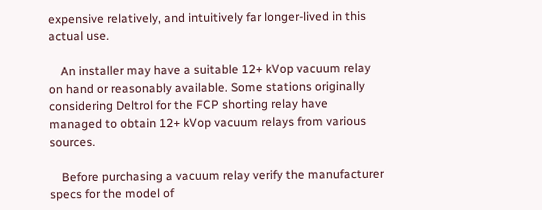expensive relatively, and intuitively far longer-lived in this actual use.

    An installer may have a suitable 12+ kVop vacuum relay on hand or reasonably available. Some stations originally considering Deltrol for the FCP shorting relay have managed to obtain 12+ kVop vacuum relays from various sources.

    Before purchasing a vacuum relay verify the manufacturer specs for the model of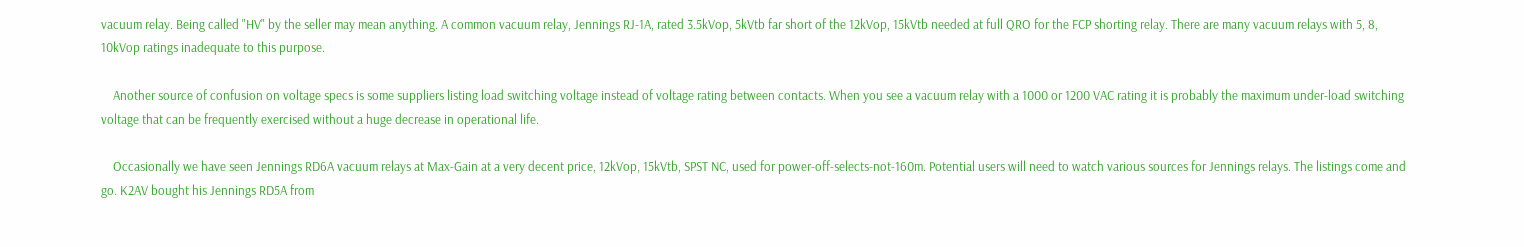vacuum relay. Being called "HV" by the seller may mean anything. A common vacuum relay, Jennings RJ-1A, rated 3.5kVop, 5kVtb far short of the 12kVop, 15kVtb needed at full QRO for the FCP shorting relay. There are many vacuum relays with 5, 8, 10kVop ratings inadequate to this purpose.

    Another source of confusion on voltage specs is some suppliers listing load switching voltage instead of voltage rating between contacts. When you see a vacuum relay with a 1000 or 1200 VAC rating it is probably the maximum under-load switching voltage that can be frequently exercised without a huge decrease in operational life.

    Occasionally we have seen Jennings RD6A vacuum relays at Max-Gain at a very decent price, 12kVop, 15kVtb, SPST NC, used for power-off-selects-not-160m. Potential users will need to watch various sources for Jennings relays. The listings come and go. K2AV bought his Jennings RD5A from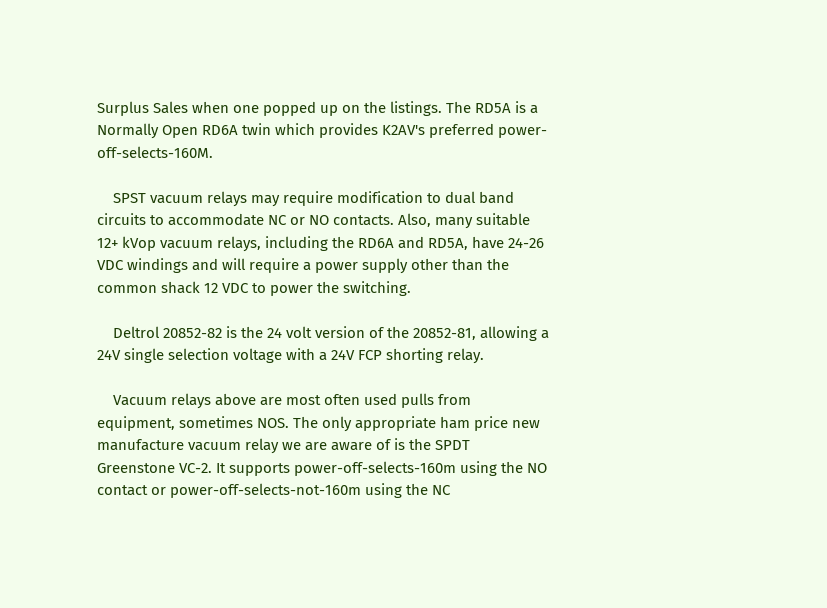Surplus Sales when one popped up on the listings. The RD5A is a Normally Open RD6A twin which provides K2AV's preferred power-off-selects-160M.

    SPST vacuum relays may require modification to dual band circuits to accommodate NC or NO contacts. Also, many suitable 12+ kVop vacuum relays, including the RD6A and RD5A, have 24-26 VDC windings and will require a power supply other than the common shack 12 VDC to power the switching.

    Deltrol 20852-82 is the 24 volt version of the 20852-81, allowing a 24V single selection voltage with a 24V FCP shorting relay.

    Vacuum relays above are most often used pulls from equipment, sometimes NOS. The only appropriate ham price new manufacture vacuum relay we are aware of is the SPDT Greenstone VC-2. It supports power-off-selects-160m using the NO contact or power-off-selects-not-160m using the NC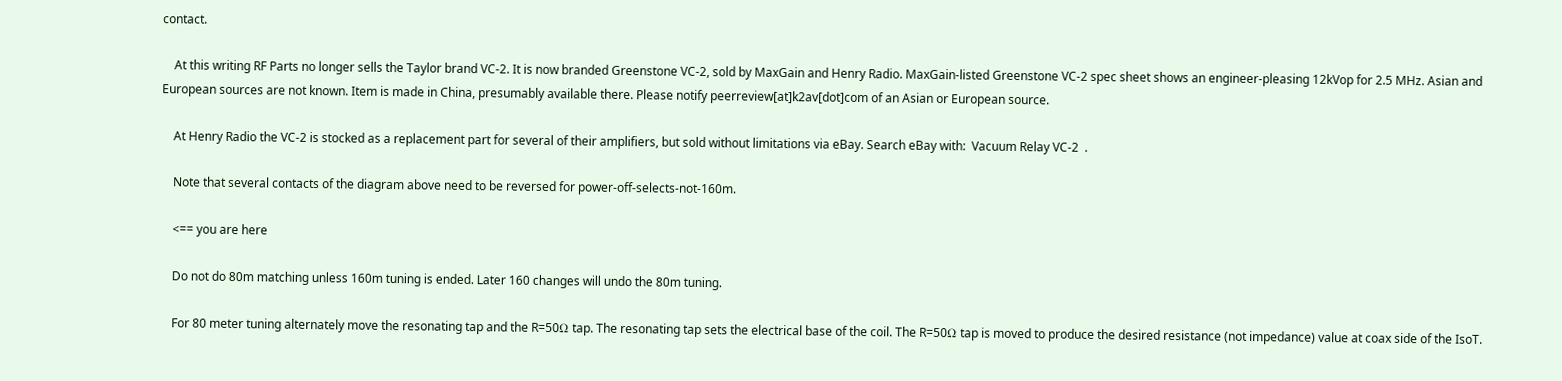contact.

    At this writing RF Parts no longer sells the Taylor brand VC-2. It is now branded Greenstone VC-2, sold by MaxGain and Henry Radio. MaxGain-listed Greenstone VC-2 spec sheet shows an engineer-pleasing 12kVop for 2.5 MHz. Asian and European sources are not known. Item is made in China, presumably available there. Please notify peerreview[at]k2av[dot]com of an Asian or European source.

    At Henry Radio the VC-2 is stocked as a replacement part for several of their amplifiers, but sold without limitations via eBay. Search eBay with:  Vacuum Relay VC-2  .

    Note that several contacts of the diagram above need to be reversed for power-off-selects-not-160m.

    <== you are here

    Do not do 80m matching unless 160m tuning is ended. Later 160 changes will undo the 80m tuning.

    For 80 meter tuning alternately move the resonating tap and the R=50Ω tap. The resonating tap sets the electrical base of the coil. The R=50Ω tap is moved to produce the desired resistance (not impedance) value at coax side of the IsoT.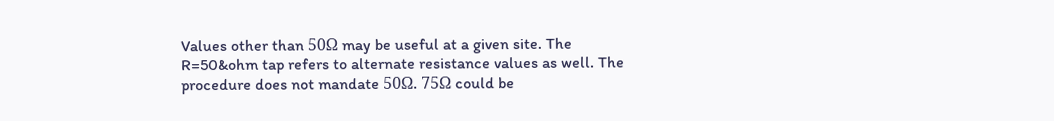Values other than 50Ω may be useful at a given site. The R=50&ohm tap refers to alternate resistance values as well. The procedure does not mandate 50Ω. 75Ω could be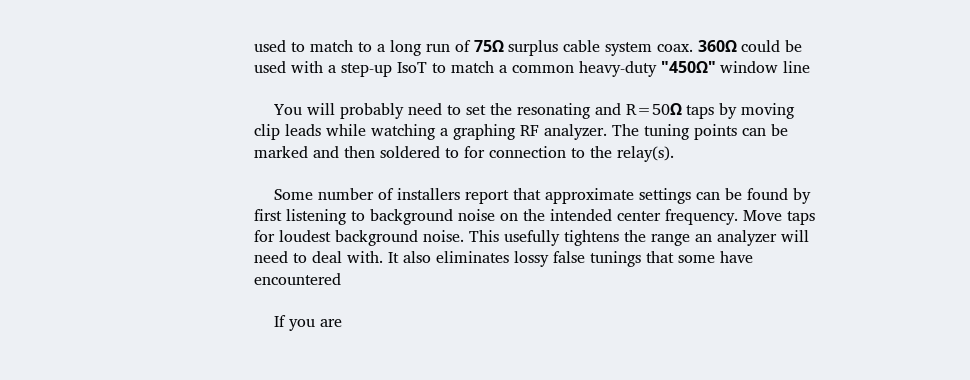used to match to a long run of 75Ω surplus cable system coax. 360Ω could be used with a step-up IsoT to match a common heavy-duty "450Ω" window line

    You will probably need to set the resonating and R=50Ω taps by moving clip leads while watching a graphing RF analyzer. The tuning points can be marked and then soldered to for connection to the relay(s).

    Some number of installers report that approximate settings can be found by first listening to background noise on the intended center frequency. Move taps for loudest background noise. This usefully tightens the range an analyzer will need to deal with. It also eliminates lossy false tunings that some have encountered

    If you are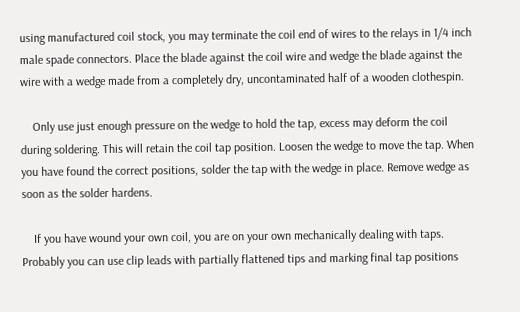using manufactured coil stock, you may terminate the coil end of wires to the relays in 1/4 inch male spade connectors. Place the blade against the coil wire and wedge the blade against the wire with a wedge made from a completely dry, uncontaminated half of a wooden clothespin.

    Only use just enough pressure on the wedge to hold the tap, excess may deform the coil during soldering. This will retain the coil tap position. Loosen the wedge to move the tap. When you have found the correct positions, solder the tap with the wedge in place. Remove wedge as soon as the solder hardens.

    If you have wound your own coil, you are on your own mechanically dealing with taps. Probably you can use clip leads with partially flattened tips and marking final tap positions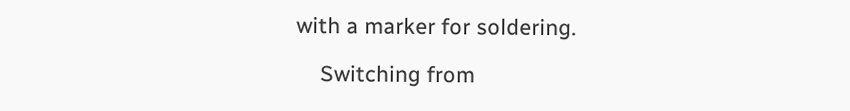with a marker for soldering.

    Switching from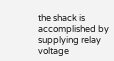the shack is accomplished by supplying relay voltage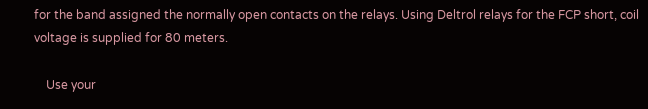for the band assigned the normally open contacts on the relays. Using Deltrol relays for the FCP short, coil voltage is supplied for 80 meters.

    Use your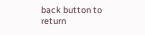back button to return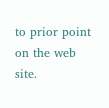to prior point on the web site.